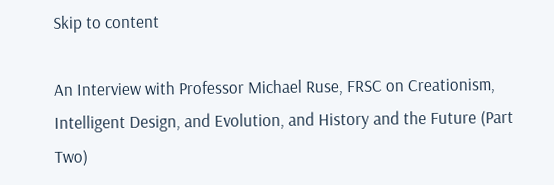Skip to content

An Interview with Professor Michael Ruse, FRSC on Creationism, Intelligent Design, and Evolution, and History and the Future (Part Two)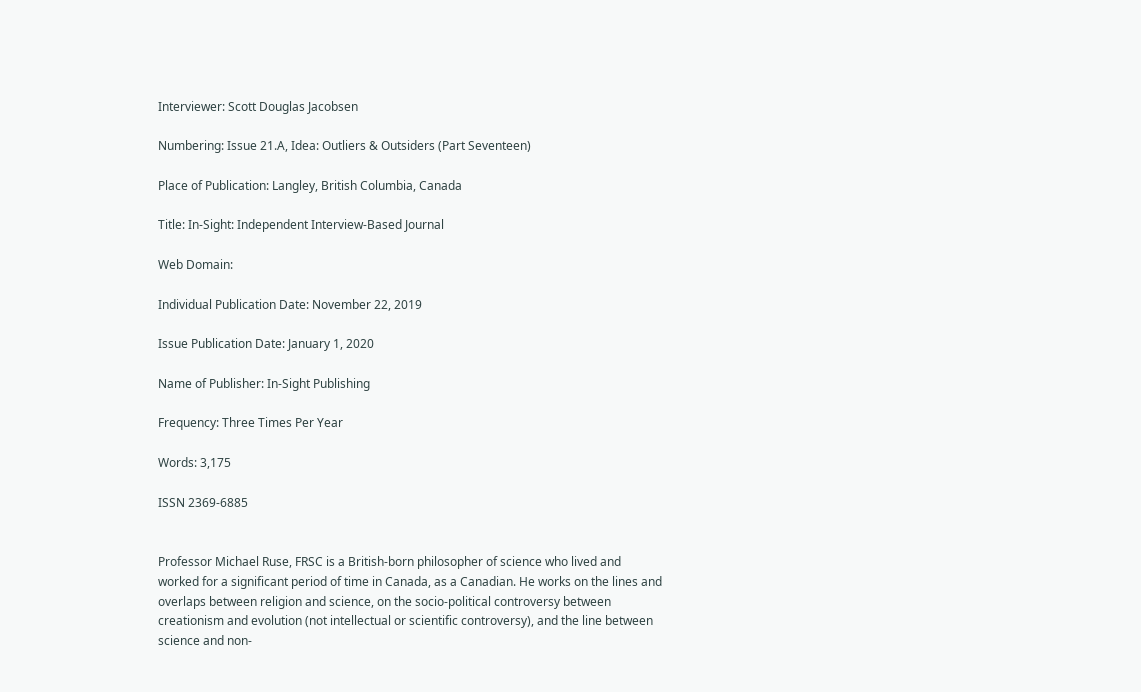Interviewer: Scott Douglas Jacobsen

Numbering: Issue 21.A, Idea: Outliers & Outsiders (Part Seventeen)

Place of Publication: Langley, British Columbia, Canada

Title: In-Sight: Independent Interview-Based Journal

Web Domain:

Individual Publication Date: November 22, 2019

Issue Publication Date: January 1, 2020

Name of Publisher: In-Sight Publishing

Frequency: Three Times Per Year

Words: 3,175

ISSN 2369-6885


Professor Michael Ruse, FRSC is a British-born philosopher of science who lived and worked for a significant period of time in Canada, as a Canadian. He works on the lines and overlaps between religion and science, on the socio-political controversy between creationism and evolution (not intellectual or scientific controversy), and the line between science and non-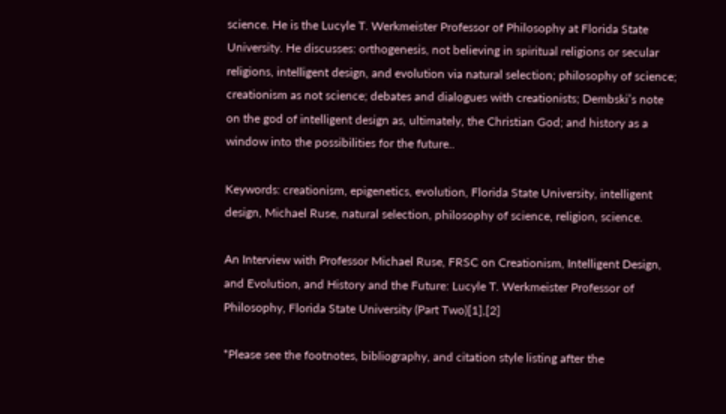science. He is the Lucyle T. Werkmeister Professor of Philosophy at Florida State University. He discusses: orthogenesis, not believing in spiritual religions or secular religions, intelligent design, and evolution via natural selection; philosophy of science; creationism as not science; debates and dialogues with creationists; Dembski’s note on the god of intelligent design as, ultimately, the Christian God; and history as a window into the possibilities for the future..

Keywords: creationism, epigenetics, evolution, Florida State University, intelligent design, Michael Ruse, natural selection, philosophy of science, religion, science.

An Interview with Professor Michael Ruse, FRSC on Creationism, Intelligent Design, and Evolution, and History and the Future: Lucyle T. Werkmeister Professor of Philosophy, Florida State University (Part Two)[1],[2]

*Please see the footnotes, bibliography, and citation style listing after the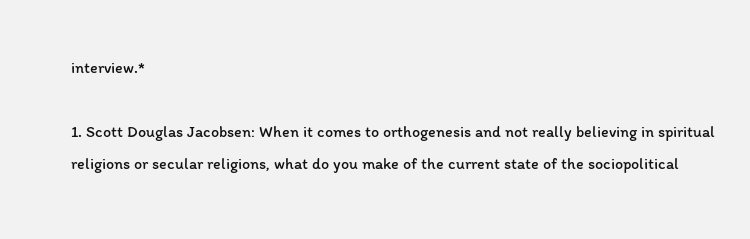interview.*

1. Scott Douglas Jacobsen: When it comes to orthogenesis and not really believing in spiritual religions or secular religions, what do you make of the current state of the sociopolitical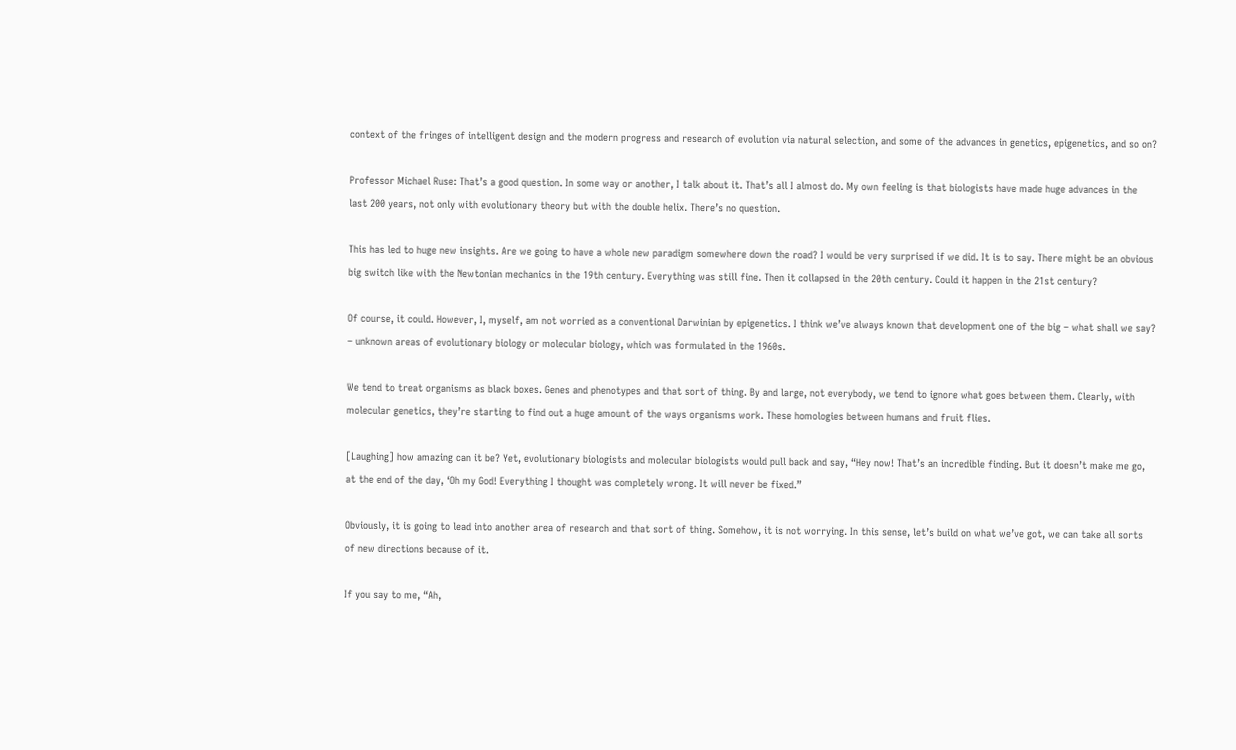context of the fringes of intelligent design and the modern progress and research of evolution via natural selection, and some of the advances in genetics, epigenetics, and so on?

Professor Michael Ruse: That’s a good question. In some way or another, I talk about it. That’s all I almost do. My own feeling is that biologists have made huge advances in the last 200 years, not only with evolutionary theory but with the double helix. There’s no question.

This has led to huge new insights. Are we going to have a whole new paradigm somewhere down the road? I would be very surprised if we did. It is to say. There might be an obvious big switch like with the Newtonian mechanics in the 19th century. Everything was still fine. Then it collapsed in the 20th century. Could it happen in the 21st century?

Of course, it could. However, I, myself, am not worried as a conventional Darwinian by epigenetics. I think we’ve always known that development one of the big – what shall we say? – unknown areas of evolutionary biology or molecular biology, which was formulated in the 1960s.

We tend to treat organisms as black boxes. Genes and phenotypes and that sort of thing. By and large, not everybody, we tend to ignore what goes between them. Clearly, with molecular genetics, they’re starting to find out a huge amount of the ways organisms work. These homologies between humans and fruit flies.

[Laughing] how amazing can it be? Yet, evolutionary biologists and molecular biologists would pull back and say, “Hey now! That’s an incredible finding. But it doesn’t make me go, at the end of the day, ‘Oh my God! Everything I thought was completely wrong. It will never be fixed.”

Obviously, it is going to lead into another area of research and that sort of thing. Somehow, it is not worrying. In this sense, let’s build on what we’ve got, we can take all sorts of new directions because of it.

If you say to me, “Ah,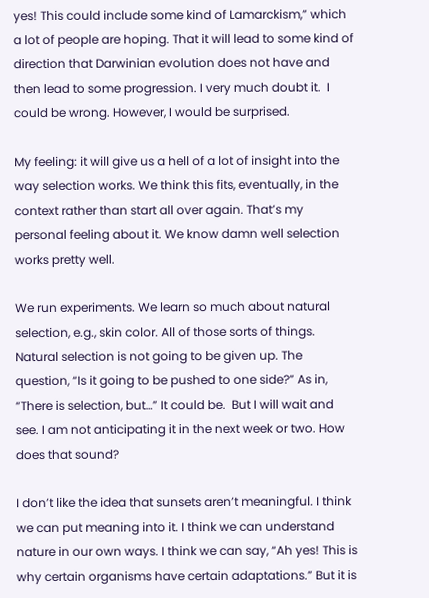yes! This could include some kind of Lamarckism,” which a lot of people are hoping. That it will lead to some kind of direction that Darwinian evolution does not have and then lead to some progression. I very much doubt it.  I could be wrong. However, I would be surprised.

My feeling: it will give us a hell of a lot of insight into the way selection works. We think this fits, eventually, in the context rather than start all over again. That’s my personal feeling about it. We know damn well selection works pretty well.

We run experiments. We learn so much about natural selection, e.g., skin color. All of those sorts of things. Natural selection is not going to be given up. The question, “Is it going to be pushed to one side?” As in, “There is selection, but…” It could be.  But I will wait and see. I am not anticipating it in the next week or two. How does that sound?

I don’t like the idea that sunsets aren’t meaningful. I think we can put meaning into it. I think we can understand nature in our own ways. I think we can say, “Ah yes! This is why certain organisms have certain adaptations.” But it is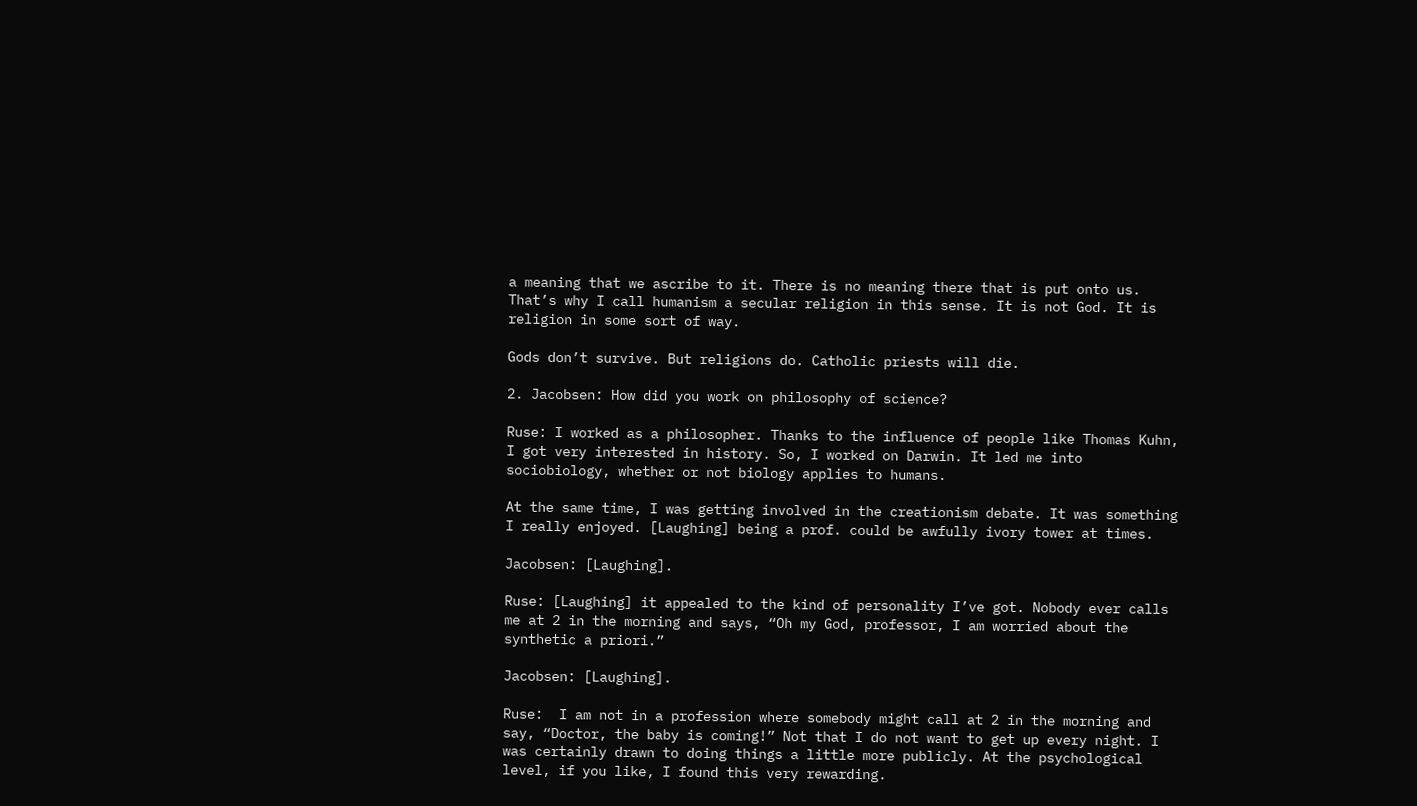a meaning that we ascribe to it. There is no meaning there that is put onto us. That’s why I call humanism a secular religion in this sense. It is not God. It is religion in some sort of way.

Gods don’t survive. But religions do. Catholic priests will die.

2. Jacobsen: How did you work on philosophy of science?

Ruse: I worked as a philosopher. Thanks to the influence of people like Thomas Kuhn, I got very interested in history. So, I worked on Darwin. It led me into sociobiology, whether or not biology applies to humans.

At the same time, I was getting involved in the creationism debate. It was something I really enjoyed. [Laughing] being a prof. could be awfully ivory tower at times.

Jacobsen: [Laughing].

Ruse: [Laughing] it appealed to the kind of personality I’ve got. Nobody ever calls me at 2 in the morning and says, “Oh my God, professor, I am worried about the synthetic a priori.”

Jacobsen: [Laughing].

Ruse:  I am not in a profession where somebody might call at 2 in the morning and say, “Doctor, the baby is coming!” Not that I do not want to get up every night. I was certainly drawn to doing things a little more publicly. At the psychological level, if you like, I found this very rewarding.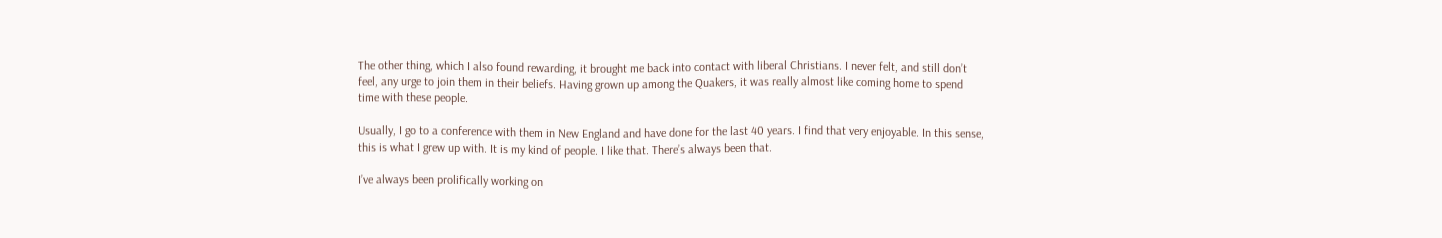The other thing, which I also found rewarding, it brought me back into contact with liberal Christians. I never felt, and still don’t feel, any urge to join them in their beliefs. Having grown up among the Quakers, it was really almost like coming home to spend time with these people.

Usually, I go to a conference with them in New England and have done for the last 40 years. I find that very enjoyable. In this sense, this is what I grew up with. It is my kind of people. I like that. There’s always been that.

I’ve always been prolifically working on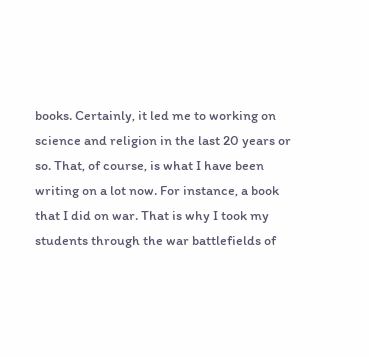books. Certainly, it led me to working on science and religion in the last 20 years or so. That, of course, is what I have been writing on a lot now. For instance, a book that I did on war. That is why I took my students through the war battlefields of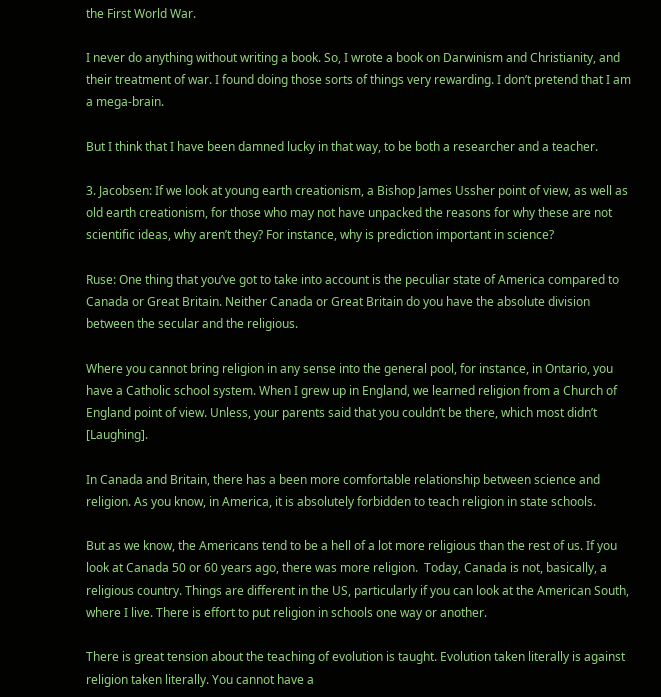the First World War.

I never do anything without writing a book. So, I wrote a book on Darwinism and Christianity, and their treatment of war. I found doing those sorts of things very rewarding. I don’t pretend that I am a mega-brain.

But I think that I have been damned lucky in that way, to be both a researcher and a teacher.

3. Jacobsen: If we look at young earth creationism, a Bishop James Ussher point of view, as well as old earth creationism, for those who may not have unpacked the reasons for why these are not scientific ideas, why aren’t they? For instance, why is prediction important in science?

Ruse: One thing that you’ve got to take into account is the peculiar state of America compared to Canada or Great Britain. Neither Canada or Great Britain do you have the absolute division between the secular and the religious.

Where you cannot bring religion in any sense into the general pool, for instance, in Ontario, you have a Catholic school system. When I grew up in England, we learned religion from a Church of England point of view. Unless, your parents said that you couldn’t be there, which most didn’t [Laughing].

In Canada and Britain, there has a been more comfortable relationship between science and religion. As you know, in America, it is absolutely forbidden to teach religion in state schools.

But as we know, the Americans tend to be a hell of a lot more religious than the rest of us. If you look at Canada 50 or 60 years ago, there was more religion.  Today, Canada is not, basically, a religious country. Things are different in the US, particularly if you can look at the American South, where I live. There is effort to put religion in schools one way or another.

There is great tension about the teaching of evolution is taught. Evolution taken literally is against religion taken literally. You cannot have a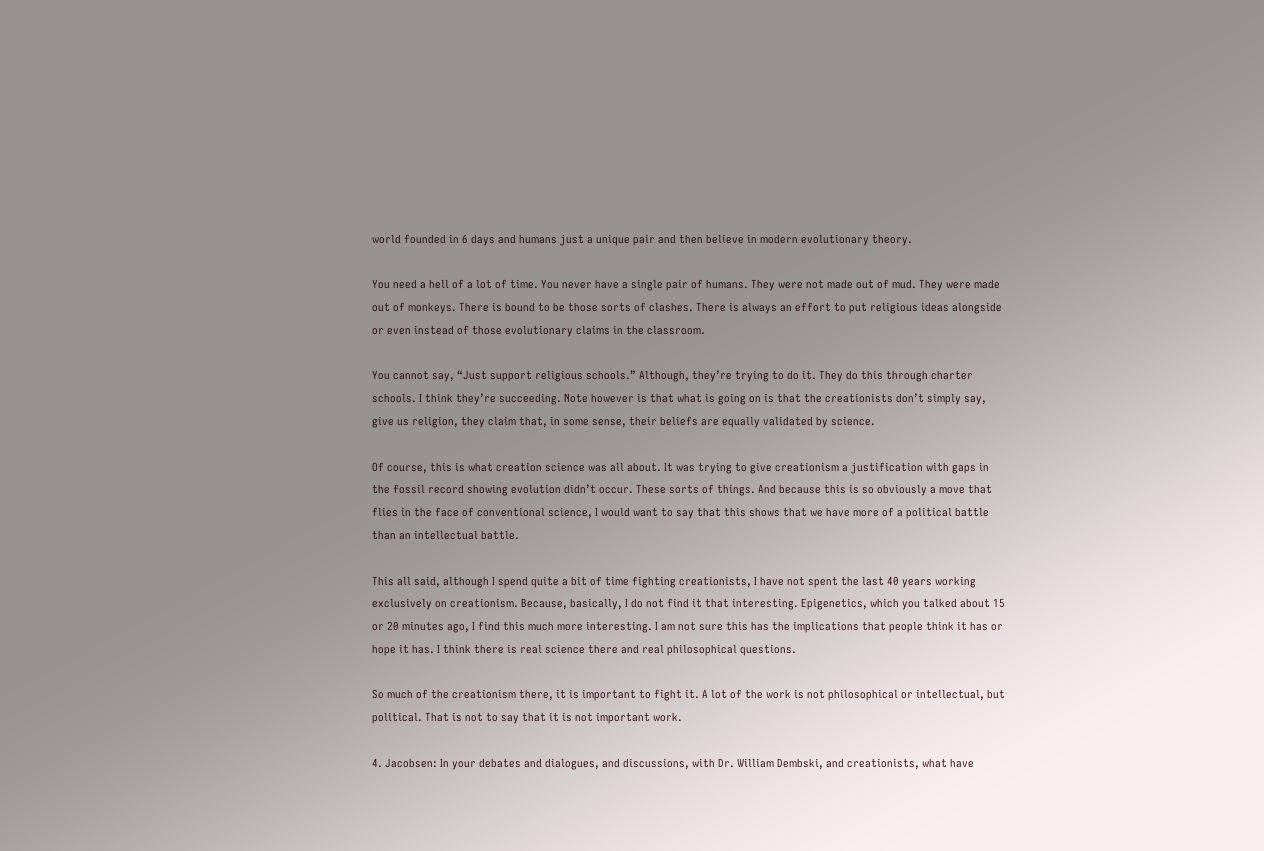world founded in 6 days and humans just a unique pair and then believe in modern evolutionary theory.

You need a hell of a lot of time. You never have a single pair of humans. They were not made out of mud. They were made out of monkeys. There is bound to be those sorts of clashes. There is always an effort to put religious ideas alongside or even instead of those evolutionary claims in the classroom.

You cannot say, “Just support religious schools.” Although, they’re trying to do it. They do this through charter schools. I think they’re succeeding. Note however is that what is going on is that the creationists don’t simply say, give us religion, they claim that, in some sense, their beliefs are equally validated by science.

Of course, this is what creation science was all about. It was trying to give creationism a justification with gaps in the fossil record showing evolution didn’t occur. These sorts of things. And because this is so obviously a move that flies in the face of conventional science, I would want to say that this shows that we have more of a political battle than an intellectual battle.

This all said, although I spend quite a bit of time fighting creationists, I have not spent the last 40 years working exclusively on creationism. Because, basically, I do not find it that interesting. Epigenetics, which you talked about 15 or 20 minutes ago, I find this much more interesting. I am not sure this has the implications that people think it has or hope it has. I think there is real science there and real philosophical questions.

So much of the creationism there, it is important to fight it. A lot of the work is not philosophical or intellectual, but political. That is not to say that it is not important work.

4. Jacobsen: In your debates and dialogues, and discussions, with Dr. William Dembski, and creationists, what have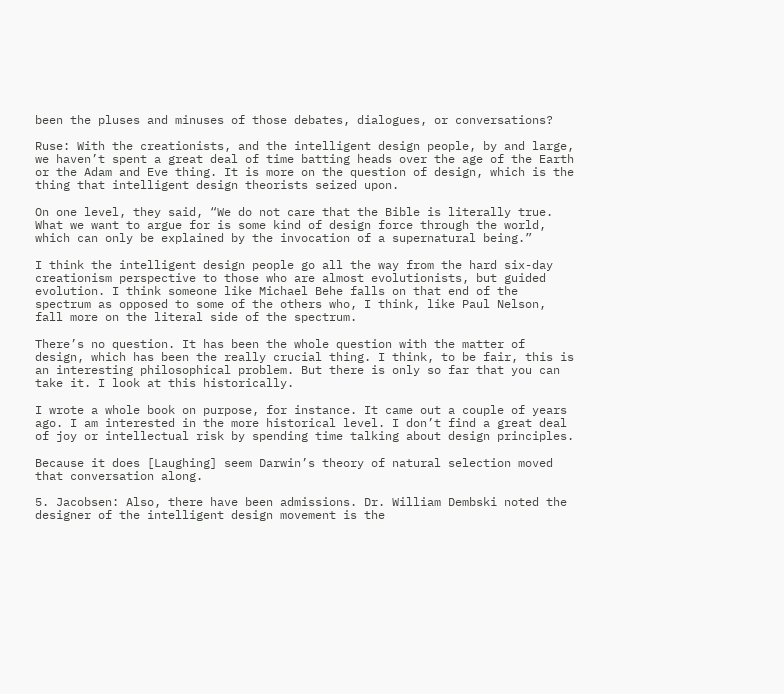been the pluses and minuses of those debates, dialogues, or conversations?

Ruse: With the creationists, and the intelligent design people, by and large, we haven’t spent a great deal of time batting heads over the age of the Earth or the Adam and Eve thing. It is more on the question of design, which is the thing that intelligent design theorists seized upon.

On one level, they said, “We do not care that the Bible is literally true. What we want to argue for is some kind of design force through the world, which can only be explained by the invocation of a supernatural being.”

I think the intelligent design people go all the way from the hard six-day creationism perspective to those who are almost evolutionists, but guided evolution. I think someone like Michael Behe falls on that end of the spectrum as opposed to some of the others who, I think, like Paul Nelson, fall more on the literal side of the spectrum.

There’s no question. It has been the whole question with the matter of design, which has been the really crucial thing. I think, to be fair, this is an interesting philosophical problem. But there is only so far that you can take it. I look at this historically.

I wrote a whole book on purpose, for instance. It came out a couple of years ago. I am interested in the more historical level. I don’t find a great deal of joy or intellectual risk by spending time talking about design principles.

Because it does [Laughing] seem Darwin’s theory of natural selection moved that conversation along.

5. Jacobsen: Also, there have been admissions. Dr. William Dembski noted the designer of the intelligent design movement is the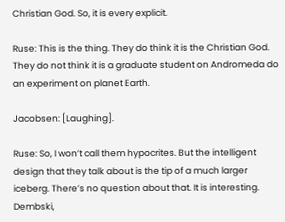Christian God. So, it is every explicit.

Ruse: This is the thing. They do think it is the Christian God. They do not think it is a graduate student on Andromeda do an experiment on planet Earth.

Jacobsen: [Laughing].

Ruse: So, I won’t call them hypocrites. But the intelligent design that they talk about is the tip of a much larger iceberg. There’s no question about that. It is interesting. Dembski,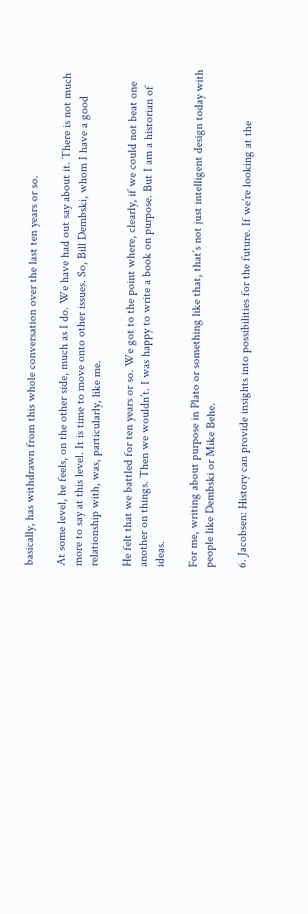basically, has withdrawn from this whole conversation over the last ten years or so.

At some level, he feels, on the other side, much as I do. We have had out say about it. There is not much more to say at this level. It is time to move onto other issues. So, Bill Dembski, whom I have a good relationship with, was, particularly, like me.

He felt that we battled for ten years or so. We got to the point where, clearly, if we could not beat one another on things. Then we wouldn’t. I was happy to write a book on purpose. But I am a historian of ideas.

For me, writing about purpose in Plato or something like that, that’s not just intelligent design today with people like Dembski or Mike Behe.

6. Jacobsen: History can provide insights into possibilities for the future. If we’re looking at the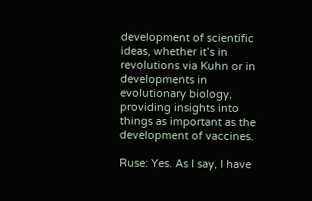development of scientific ideas, whether it’s in revolutions via Kuhn or in developments in evolutionary biology, providing insights into things as important as the development of vaccines.

Ruse: Yes. As I say, I have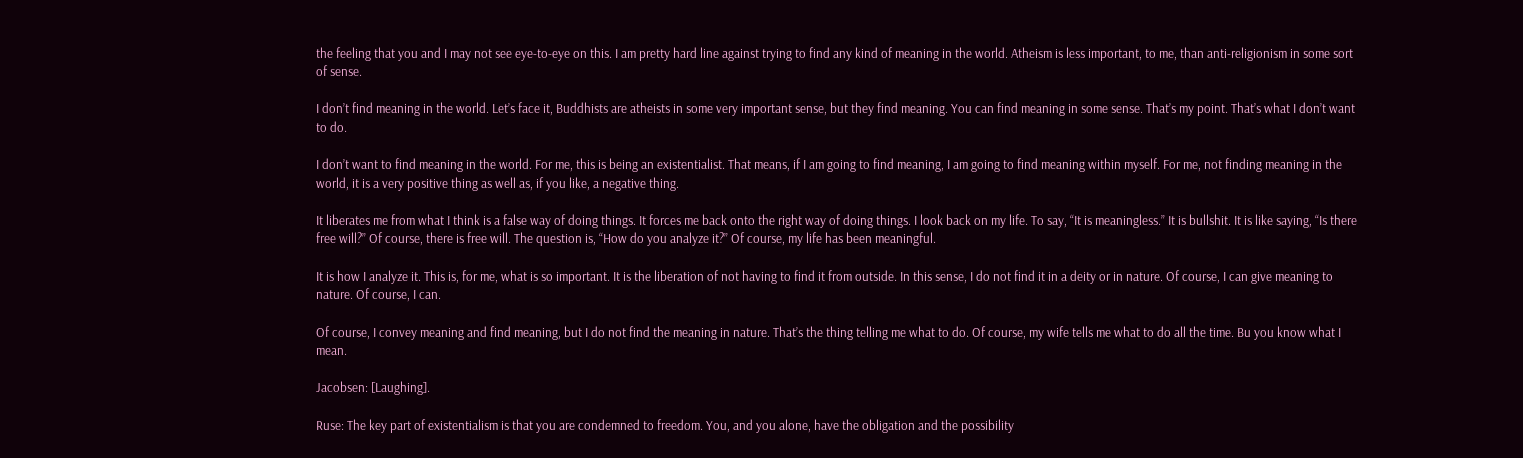the feeling that you and I may not see eye-to-eye on this. I am pretty hard line against trying to find any kind of meaning in the world. Atheism is less important, to me, than anti-religionism in some sort of sense.

I don’t find meaning in the world. Let’s face it, Buddhists are atheists in some very important sense, but they find meaning. You can find meaning in some sense. That’s my point. That’s what I don’t want to do.

I don’t want to find meaning in the world. For me, this is being an existentialist. That means, if I am going to find meaning, I am going to find meaning within myself. For me, not finding meaning in the world, it is a very positive thing as well as, if you like, a negative thing.

It liberates me from what I think is a false way of doing things. It forces me back onto the right way of doing things. I look back on my life. To say, “It is meaningless.” It is bullshit. It is like saying, “Is there free will?” Of course, there is free will. The question is, “How do you analyze it?” Of course, my life has been meaningful.

It is how I analyze it. This is, for me, what is so important. It is the liberation of not having to find it from outside. In this sense, I do not find it in a deity or in nature. Of course, I can give meaning to nature. Of course, I can.

Of course, I convey meaning and find meaning, but I do not find the meaning in nature. That’s the thing telling me what to do. Of course, my wife tells me what to do all the time. Bu you know what I mean.

Jacobsen: [Laughing].

Ruse: The key part of existentialism is that you are condemned to freedom. You, and you alone, have the obligation and the possibility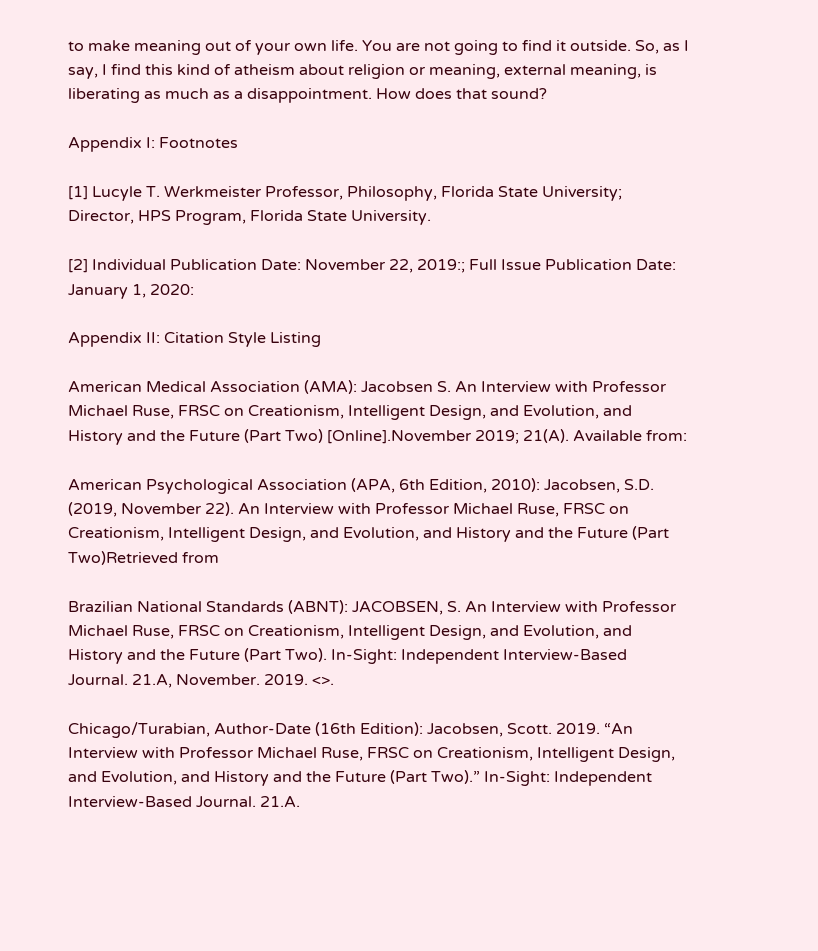to make meaning out of your own life. You are not going to find it outside. So, as I say, I find this kind of atheism about religion or meaning, external meaning, is liberating as much as a disappointment. How does that sound?

Appendix I: Footnotes

[1] Lucyle T. Werkmeister Professor, Philosophy, Florida State University; Director, HPS Program, Florida State University.

[2] Individual Publication Date: November 22, 2019:; Full Issue Publication Date: January 1, 2020:

Appendix II: Citation Style Listing

American Medical Association (AMA): Jacobsen S. An Interview with Professor Michael Ruse, FRSC on Creationism, Intelligent Design, and Evolution, and History and the Future (Part Two) [Online].November 2019; 21(A). Available from:

American Psychological Association (APA, 6th Edition, 2010): Jacobsen, S.D. (2019, November 22). An Interview with Professor Michael Ruse, FRSC on Creationism, Intelligent Design, and Evolution, and History and the Future (Part Two)Retrieved from

Brazilian National Standards (ABNT): JACOBSEN, S. An Interview with Professor Michael Ruse, FRSC on Creationism, Intelligent Design, and Evolution, and History and the Future (Part Two). In-Sight: Independent Interview-Based Journal. 21.A, November. 2019. <>.

Chicago/Turabian, Author-Date (16th Edition): Jacobsen, Scott. 2019. “An Interview with Professor Michael Ruse, FRSC on Creationism, Intelligent Design, and Evolution, and History and the Future (Part Two).” In-Sight: Independent Interview-Based Journal. 21.A.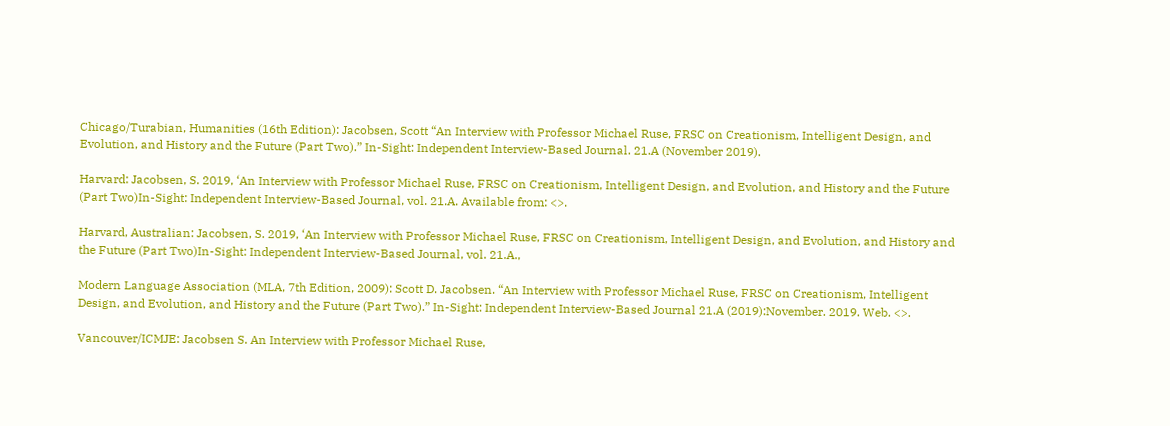Chicago/Turabian, Humanities (16th Edition): Jacobsen, Scott “An Interview with Professor Michael Ruse, FRSC on Creationism, Intelligent Design, and Evolution, and History and the Future (Part Two).” In-Sight: Independent Interview-Based Journal. 21.A (November 2019).

Harvard: Jacobsen, S. 2019, ‘An Interview with Professor Michael Ruse, FRSC on Creationism, Intelligent Design, and Evolution, and History and the Future (Part Two)In-Sight: Independent Interview-Based Journal, vol. 21.A. Available from: <>.

Harvard, Australian: Jacobsen, S. 2019, ‘An Interview with Professor Michael Ruse, FRSC on Creationism, Intelligent Design, and Evolution, and History and the Future (Part Two)In-Sight: Independent Interview-Based Journal, vol. 21.A.,

Modern Language Association (MLA, 7th Edition, 2009): Scott D. Jacobsen. “An Interview with Professor Michael Ruse, FRSC on Creationism, Intelligent Design, and Evolution, and History and the Future (Part Two).” In-Sight: Independent Interview-Based Journal 21.A (2019):November. 2019. Web. <>.

Vancouver/ICMJE: Jacobsen S. An Interview with Professor Michael Ruse,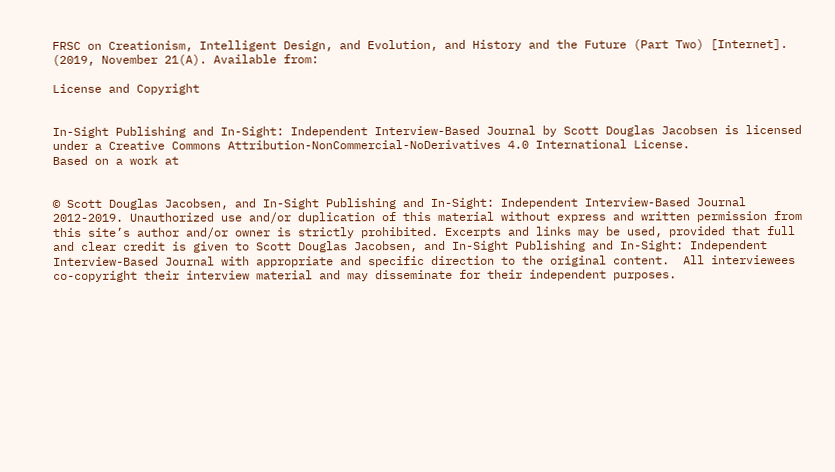FRSC on Creationism, Intelligent Design, and Evolution, and History and the Future (Part Two) [Internet]. (2019, November 21(A). Available from:

License and Copyright


In-Sight Publishing and In-Sight: Independent Interview-Based Journal by Scott Douglas Jacobsen is licensed under a Creative Commons Attribution-NonCommercial-NoDerivatives 4.0 International License.
Based on a work at


© Scott Douglas Jacobsen, and In-Sight Publishing and In-Sight: Independent Interview-Based Journal 2012-2019. Unauthorized use and/or duplication of this material without express and written permission from this site’s author and/or owner is strictly prohibited. Excerpts and links may be used, provided that full and clear credit is given to Scott Douglas Jacobsen, and In-Sight Publishing and In-Sight: Independent Interview-Based Journal with appropriate and specific direction to the original content.  All interviewees co-copyright their interview material and may disseminate for their independent purposes.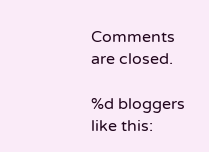Comments are closed.

%d bloggers like this: